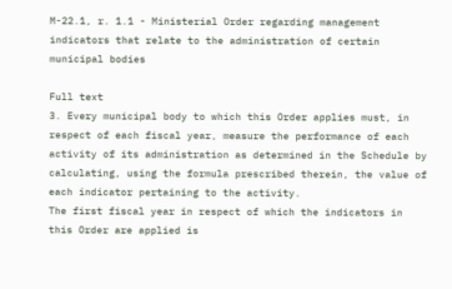M-22.1, r. 1.1 - Ministerial Order regarding management indicators that relate to the administration of certain municipal bodies

Full text
3. Every municipal body to which this Order applies must, in respect of each fiscal year, measure the performance of each activity of its administration as determined in the Schedule by calculating, using the formula prescribed therein, the value of each indicator pertaining to the activity.
The first fiscal year in respect of which the indicators in this Order are applied is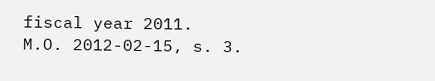fiscal year 2011.
M.O. 2012-02-15, s. 3.